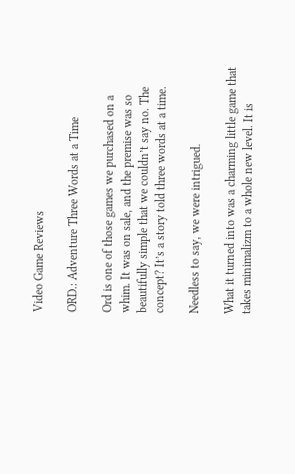Video Game Reviews

ORD.: Adventure Three Words at a Time

Ord is one of those games we purchased on a whim. It was on sale, and the premise was so beautifully simple that we couldn’t say no. The concept? It’s a story told three words at a time.

Needless to say, we were intrigued.

What it turned into was a charming little game that takes minimalizm to a whole new level. It is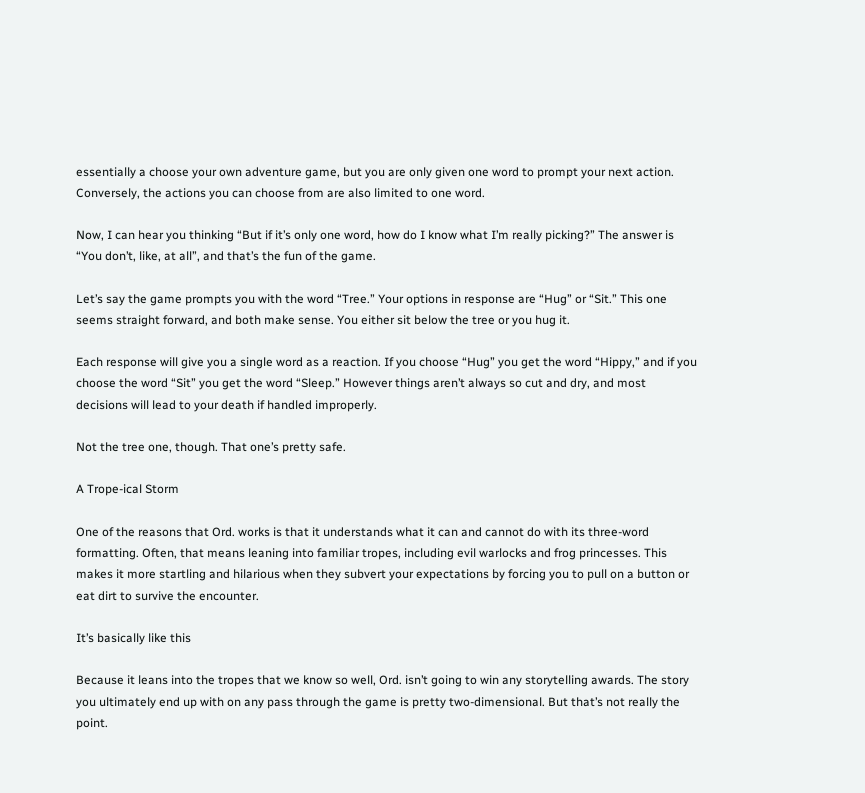essentially a choose your own adventure game, but you are only given one word to prompt your next action. Conversely, the actions you can choose from are also limited to one word.

Now, I can hear you thinking “But if it’s only one word, how do I know what I’m really picking?” The answer is “You don’t, like, at all”, and that’s the fun of the game.

Let’s say the game prompts you with the word “Tree.” Your options in response are “Hug” or “Sit.” This one seems straight forward, and both make sense. You either sit below the tree or you hug it.

Each response will give you a single word as a reaction. If you choose “Hug” you get the word “Hippy,” and if you choose the word “Sit” you get the word “Sleep.” However things aren’t always so cut and dry, and most decisions will lead to your death if handled improperly.

Not the tree one, though. That one’s pretty safe.

A Trope-ical Storm

One of the reasons that Ord. works is that it understands what it can and cannot do with its three-word formatting. Often, that means leaning into familiar tropes, including evil warlocks and frog princesses. This makes it more startling and hilarious when they subvert your expectations by forcing you to pull on a button or eat dirt to survive the encounter.

It’s basically like this

Because it leans into the tropes that we know so well, Ord. isn’t going to win any storytelling awards. The story you ultimately end up with on any pass through the game is pretty two-dimensional. But that’s not really the point.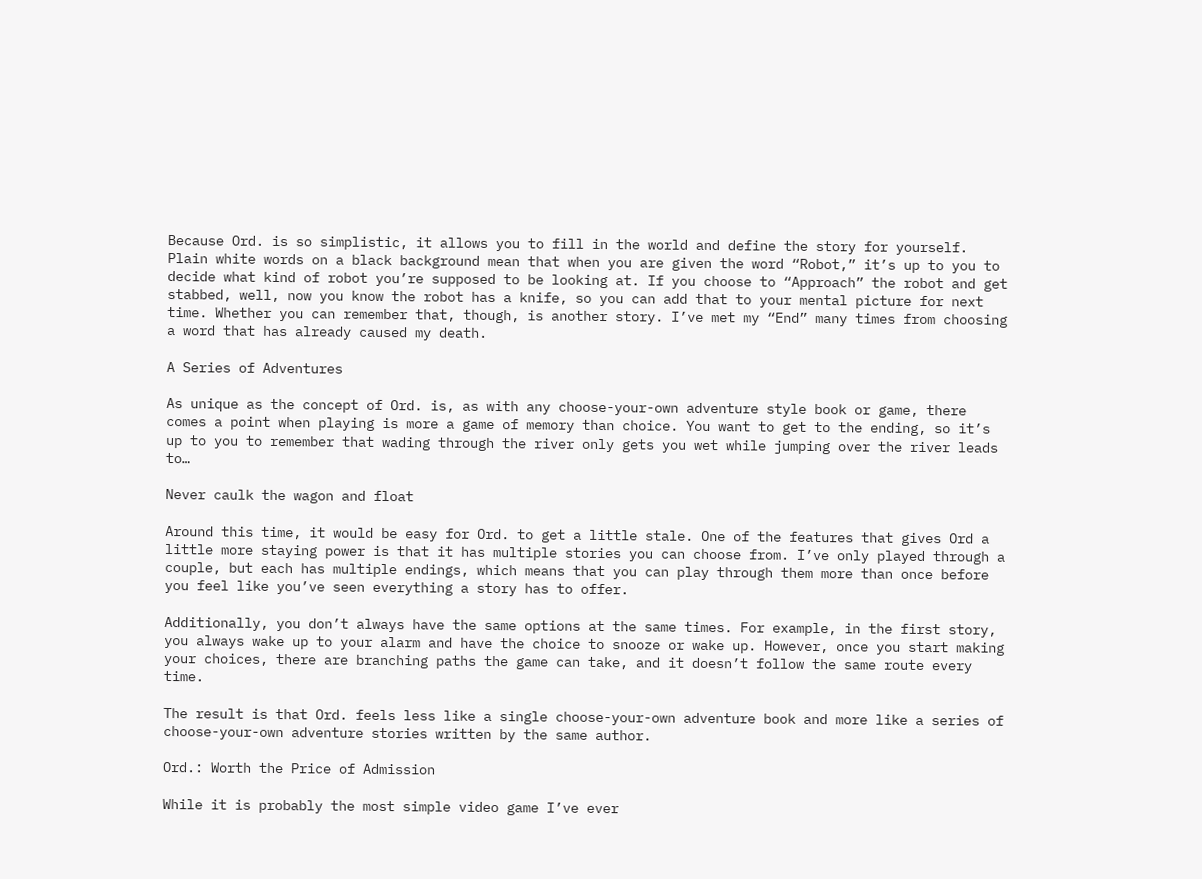Because Ord. is so simplistic, it allows you to fill in the world and define the story for yourself. Plain white words on a black background mean that when you are given the word “Robot,” it’s up to you to decide what kind of robot you’re supposed to be looking at. If you choose to “Approach” the robot and get stabbed, well, now you know the robot has a knife, so you can add that to your mental picture for next time. Whether you can remember that, though, is another story. I’ve met my “End” many times from choosing a word that has already caused my death.

A Series of Adventures

As unique as the concept of Ord. is, as with any choose-your-own adventure style book or game, there comes a point when playing is more a game of memory than choice. You want to get to the ending, so it’s up to you to remember that wading through the river only gets you wet while jumping over the river leads to…

Never caulk the wagon and float

Around this time, it would be easy for Ord. to get a little stale. One of the features that gives Ord a little more staying power is that it has multiple stories you can choose from. I’ve only played through a couple, but each has multiple endings, which means that you can play through them more than once before you feel like you’ve seen everything a story has to offer.

Additionally, you don’t always have the same options at the same times. For example, in the first story, you always wake up to your alarm and have the choice to snooze or wake up. However, once you start making your choices, there are branching paths the game can take, and it doesn’t follow the same route every time.

The result is that Ord. feels less like a single choose-your-own adventure book and more like a series of choose-your-own adventure stories written by the same author.

Ord.: Worth the Price of Admission

While it is probably the most simple video game I’ve ever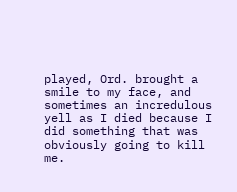played, Ord. brought a smile to my face, and sometimes an incredulous yell as I died because I did something that was obviously going to kill me.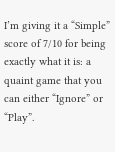I’m giving it a “Simple” score of 7/10 for being exactly what it is: a quaint game that you can either “Ignore” or “Play”.